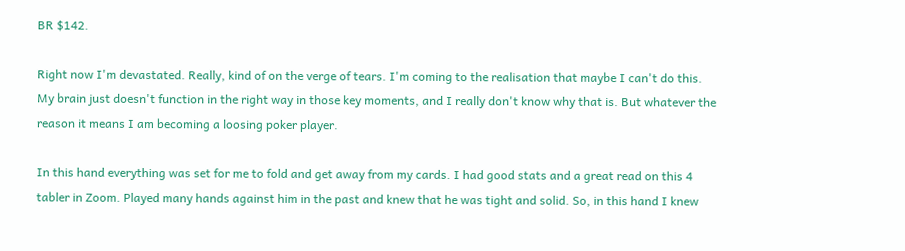BR $142.

Right now I'm devastated. Really, kind of on the verge of tears. I'm coming to the realisation that maybe I can't do this. My brain just doesn't function in the right way in those key moments, and I really don't know why that is. But whatever the reason it means I am becoming a loosing poker player.

In this hand everything was set for me to fold and get away from my cards. I had good stats and a great read on this 4 tabler in Zoom. Played many hands against him in the past and knew that he was tight and solid. So, in this hand I knew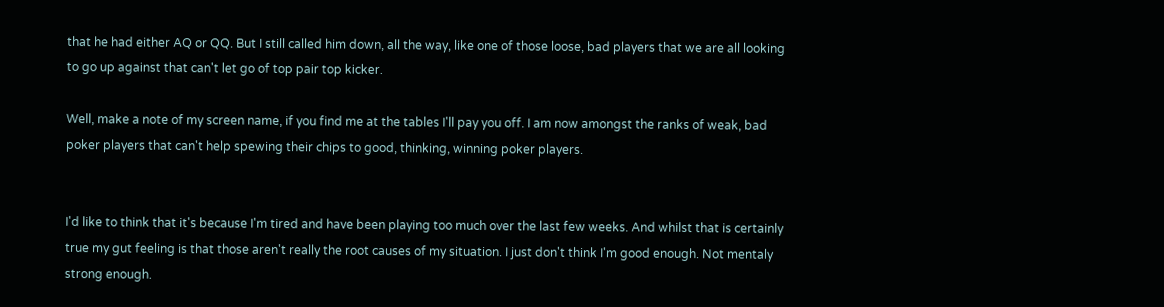that he had either AQ or QQ. But I still called him down, all the way, like one of those loose, bad players that we are all looking to go up against that can't let go of top pair top kicker.

Well, make a note of my screen name, if you find me at the tables I'll pay you off. I am now amongst the ranks of weak, bad poker players that can't help spewing their chips to good, thinking, winning poker players.


I'd like to think that it's because I'm tired and have been playing too much over the last few weeks. And whilst that is certainly true my gut feeling is that those aren't really the root causes of my situation. I just don't think I'm good enough. Not mentaly strong enough.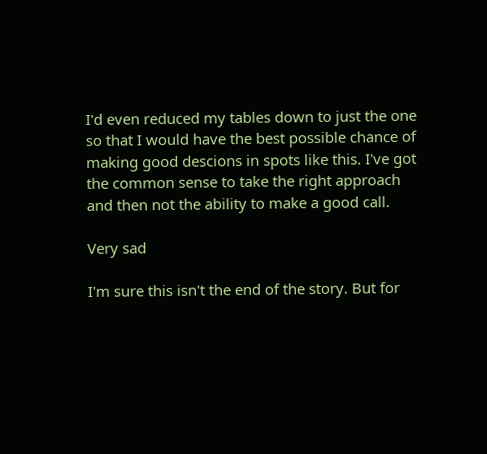I'd even reduced my tables down to just the one so that I would have the best possible chance of making good descions in spots like this. I've got the common sense to take the right approach and then not the ability to make a good call.

Very sad

I'm sure this isn't the end of the story. But for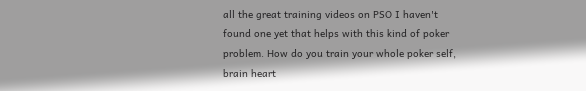all the great training videos on PSO I haven't found one yet that helps with this kind of poker problem. How do you train your whole poker self, brain heart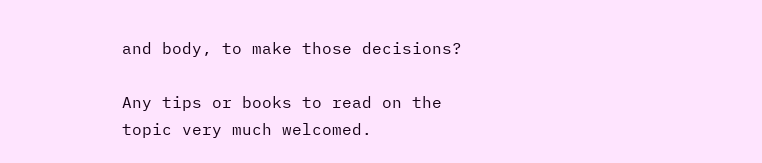and body, to make those decisions?

Any tips or books to read on the topic very much welcomed.